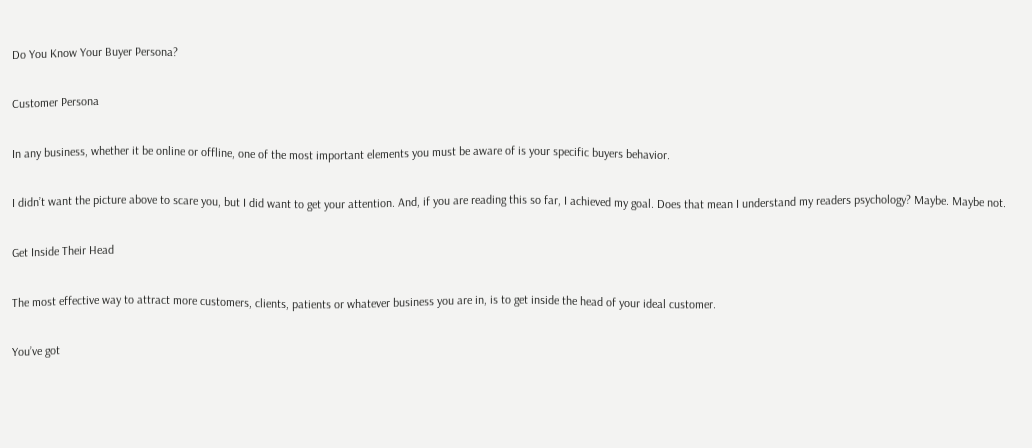Do You Know Your Buyer Persona?

Customer Persona

In any business, whether it be online or offline, one of the most important elements you must be aware of is your specific buyers behavior.

I didn’t want the picture above to scare you, but I did want to get your attention. And, if you are reading this so far, I achieved my goal. Does that mean I understand my readers psychology? Maybe. Maybe not.

Get Inside Their Head

The most effective way to attract more customers, clients, patients or whatever business you are in, is to get inside the head of your ideal customer.

You’ve got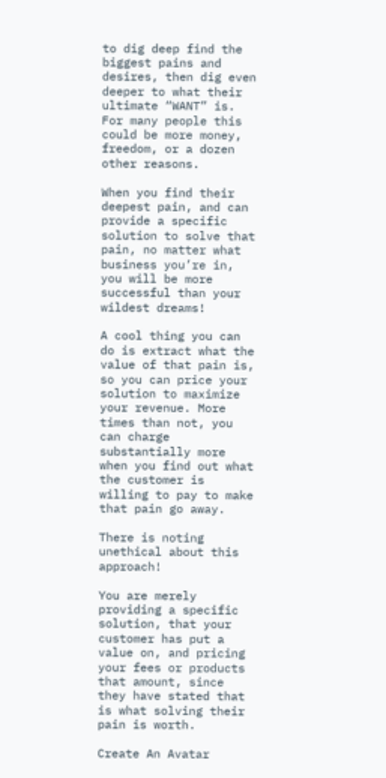to dig deep find the biggest pains and desires, then dig even deeper to what their ultimate “WANT” is. For many people this could be more money, freedom, or a dozen other reasons.

When you find their deepest pain, and can provide a specific solution to solve that pain, no matter what business you’re in, you will be more successful than your wildest dreams!

A cool thing you can do is extract what the value of that pain is, so you can price your solution to maximize your revenue. More times than not, you can charge substantially more when you find out what the customer is willing to pay to make that pain go away.

There is noting unethical about this approach!

You are merely providing a specific solution, that your customer has put a value on, and pricing your fees or products that amount, since they have stated that is what solving their pain is worth.

Create An Avatar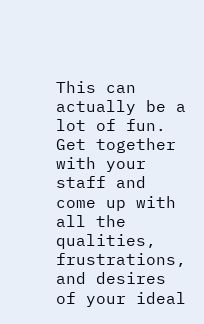This can actually be a lot of fun. Get together with your staff and come up with all the qualities, frustrations, and desires of your ideal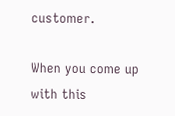customer.

When you come up with this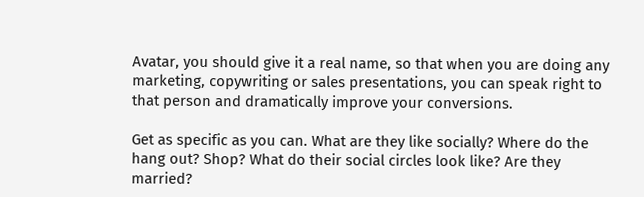Avatar, you should give it a real name, so that when you are doing any marketing, copywriting or sales presentations, you can speak right to that person and dramatically improve your conversions.

Get as specific as you can. What are they like socially? Where do the hang out? Shop? What do their social circles look like? Are they married?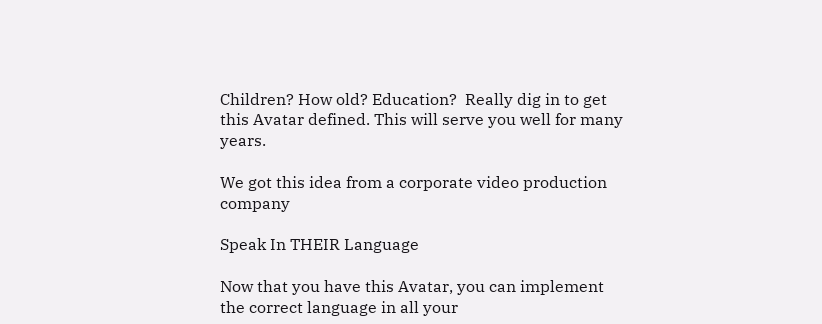Children? How old? Education?  Really dig in to get this Avatar defined. This will serve you well for many years.

We got this idea from a corporate video production company

Speak In THEIR Language

Now that you have this Avatar, you can implement the correct language in all your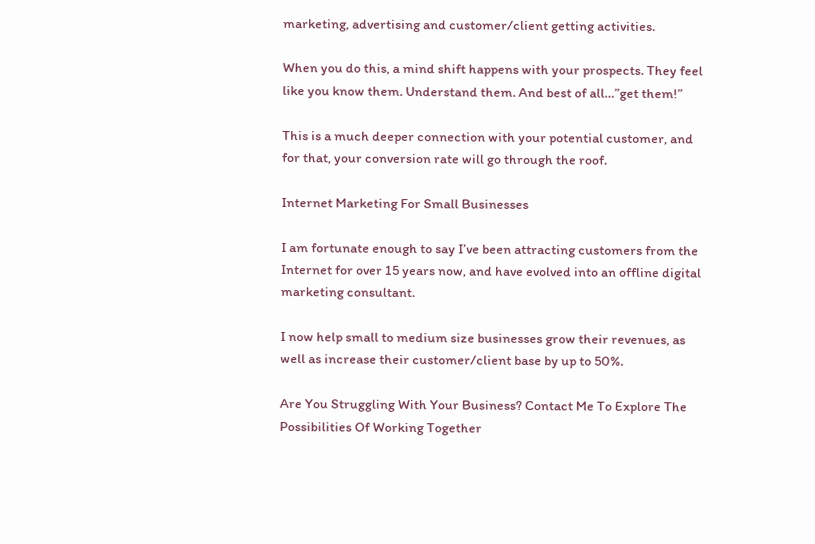marketing, advertising and customer/client getting activities.

When you do this, a mind shift happens with your prospects. They feel like you know them. Understand them. And best of all…”get them!”

This is a much deeper connection with your potential customer, and for that, your conversion rate will go through the roof.

Internet Marketing For Small Businesses

I am fortunate enough to say I’ve been attracting customers from the Internet for over 15 years now, and have evolved into an offline digital marketing consultant.

I now help small to medium size businesses grow their revenues, as well as increase their customer/client base by up to 50%.

Are You Struggling With Your Business? Contact Me To Explore The Possibilities Of Working Together